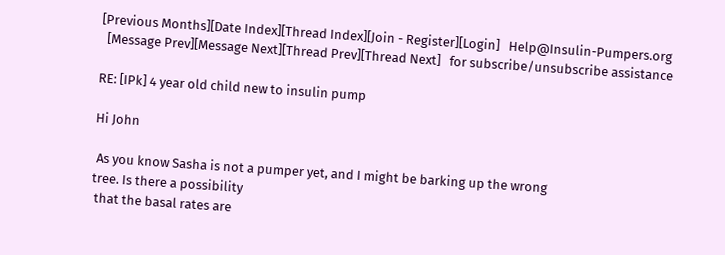[Previous Months][Date Index][Thread Index][Join - Register][Login]   Help@Insulin-Pumpers.org
  [Message Prev][Message Next][Thread Prev][Thread Next]   for subscribe/unsubscribe assistance

RE: [IPk] 4 year old child new to insulin pump

Hi John

 As you know Sasha is not a pumper yet, and I might be barking up the wrong
tree. Is there a possibility
 that the basal rates are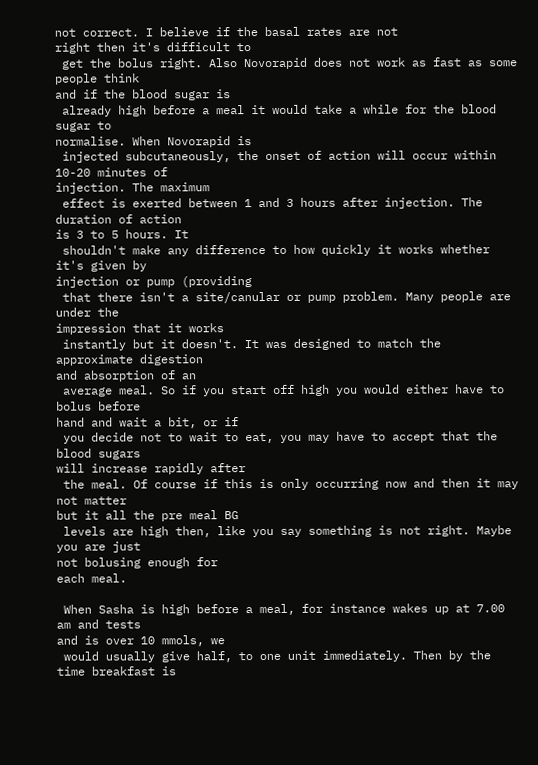not correct. I believe if the basal rates are not
right then it's difficult to
 get the bolus right. Also Novorapid does not work as fast as some people think
and if the blood sugar is
 already high before a meal it would take a while for the blood sugar to
normalise. When Novorapid is
 injected subcutaneously, the onset of action will occur within 10-20 minutes of
injection. The maximum
 effect is exerted between 1 and 3 hours after injection. The duration of action
is 3 to 5 hours. It
 shouldn't make any difference to how quickly it works whether it's given by
injection or pump (providing
 that there isn't a site/canular or pump problem. Many people are under the
impression that it works
 instantly but it doesn't. It was designed to match the approximate digestion
and absorption of an
 average meal. So if you start off high you would either have to bolus before
hand and wait a bit, or if
 you decide not to wait to eat, you may have to accept that the blood sugars
will increase rapidly after
 the meal. Of course if this is only occurring now and then it may not matter
but it all the pre meal BG
 levels are high then, like you say something is not right. Maybe you are just
not bolusing enough for
each meal.

 When Sasha is high before a meal, for instance wakes up at 7.00 am and tests
and is over 10 mmols, we
 would usually give half, to one unit immediately. Then by the time breakfast is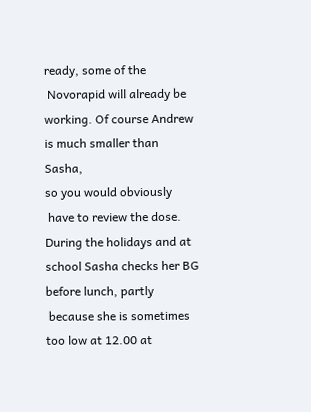ready, some of the
 Novorapid will already be working. Of course Andrew is much smaller than Sasha,
so you would obviously
 have to review the dose. During the holidays and at school Sasha checks her BG
before lunch, partly
 because she is sometimes too low at 12.00 at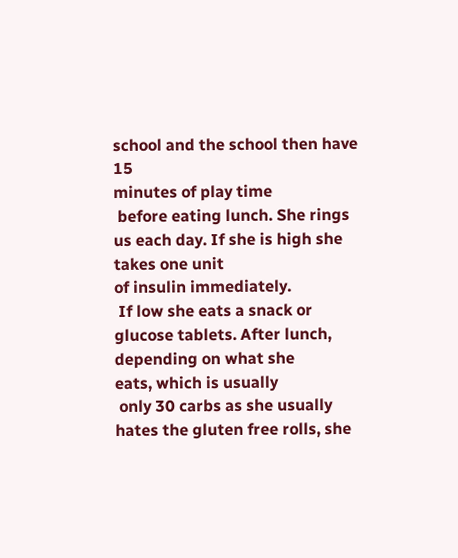school and the school then have 15
minutes of play time
 before eating lunch. She rings us each day. If she is high she takes one unit
of insulin immediately.
 If low she eats a snack or glucose tablets. After lunch, depending on what she
eats, which is usually
 only 30 carbs as she usually hates the gluten free rolls, she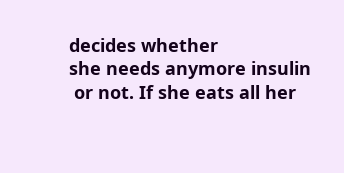decides whether
she needs anymore insulin
 or not. If she eats all her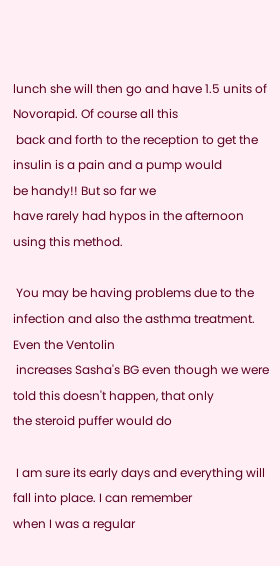lunch she will then go and have 1.5 units of
Novorapid. Of course all this
 back and forth to the reception to get the insulin is a pain and a pump would
be handy!! But so far we
have rarely had hypos in the afternoon using this method.

 You may be having problems due to the infection and also the asthma treatment.
Even the Ventolin
 increases Sasha's BG even though we were told this doesn't happen, that only
the steroid puffer would do

 I am sure its early days and everything will fall into place. I can remember
when I was a regular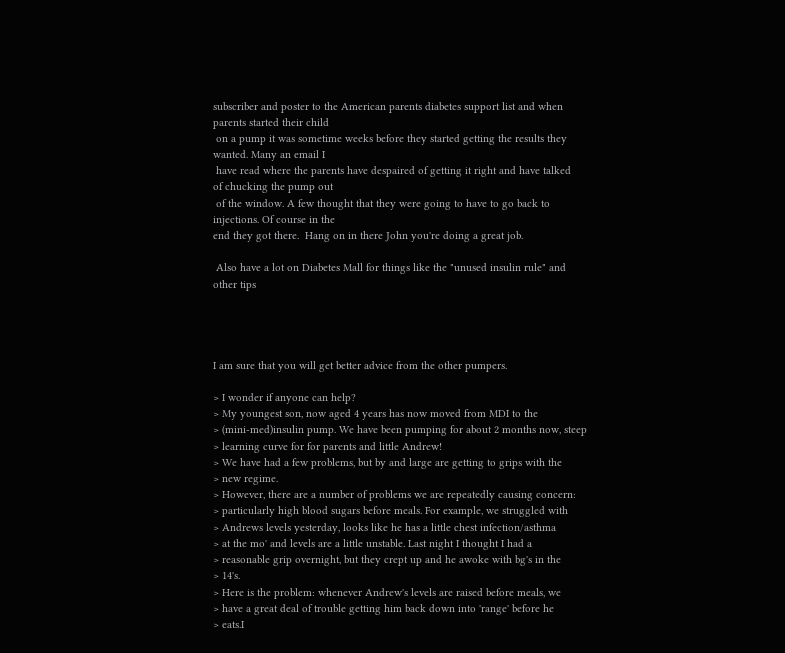subscriber and poster to the American parents diabetes support list and when
parents started their child
 on a pump it was sometime weeks before they started getting the results they
wanted. Many an email I
 have read where the parents have despaired of getting it right and have talked
of chucking the pump out
 of the window. A few thought that they were going to have to go back to
injections. Of course in the
end they got there.  Hang on in there John you're doing a great job.

 Also have a lot on Diabetes Mall for things like the "unused insulin rule" and
other tips




I am sure that you will get better advice from the other pumpers.

> I wonder if anyone can help?
> My youngest son, now aged 4 years has now moved from MDI to the
> (mini-med)insulin pump. We have been pumping for about 2 months now, steep
> learning curve for for parents and little Andrew!
> We have had a few problems, but by and large are getting to grips with the
> new regime.
> However, there are a number of problems we are repeatedly causing concern:
> particularly high blood sugars before meals. For example, we struggled with
> Andrews levels yesterday, looks like he has a little chest infection/asthma
> at the mo' and levels are a little unstable. Last night I thought I had a
> reasonable grip overnight, but they crept up and he awoke with bg's in the
> 14's.
> Here is the problem: whenever Andrew's levels are raised before meals, we
> have a great deal of trouble getting him back down into 'range' before he
> eats.I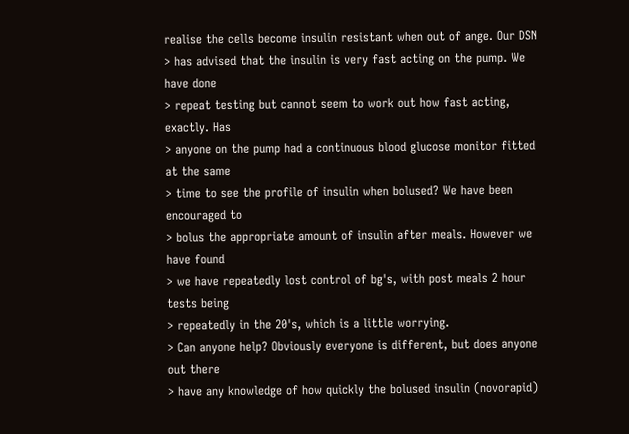realise the cells become insulin resistant when out of ange. Our DSN
> has advised that the insulin is very fast acting on the pump. We have done
> repeat testing but cannot seem to work out how fast acting, exactly. Has
> anyone on the pump had a continuous blood glucose monitor fitted at the same
> time to see the profile of insulin when bolused? We have been encouraged to
> bolus the appropriate amount of insulin after meals. However we have found
> we have repeatedly lost control of bg's, with post meals 2 hour tests being
> repeatedly in the 20's, which is a little worrying.
> Can anyone help? Obviously everyone is different, but does anyone out there
> have any knowledge of how quickly the bolused insulin (novorapid)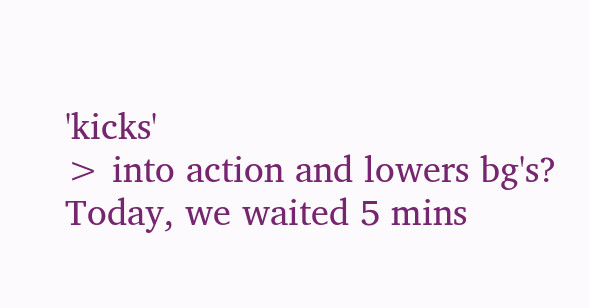'kicks'
> into action and lowers bg's? Today, we waited 5 mins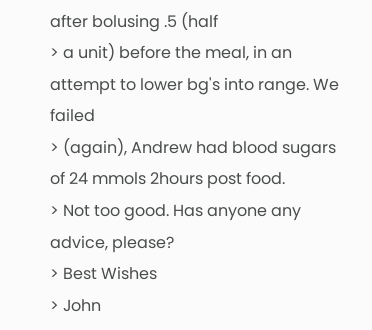after bolusing .5 (half
> a unit) before the meal, in an attempt to lower bg's into range. We failed
> (again), Andrew had blood sugars of 24 mmols 2hours post food.
> Not too good. Has anyone any advice, please?
> Best Wishes
> John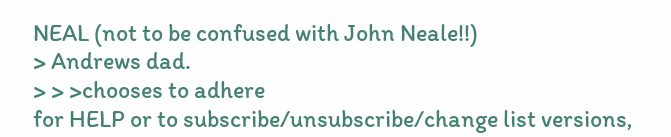NEAL (not to be confused with John Neale!!)
> Andrews dad.
> > >chooses to adhere
for HELP or to subscribe/unsubscribe/change list versions,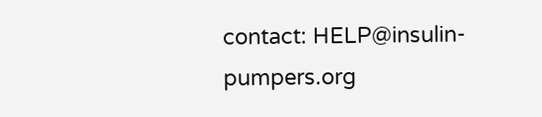contact: HELP@insulin-pumpers.org